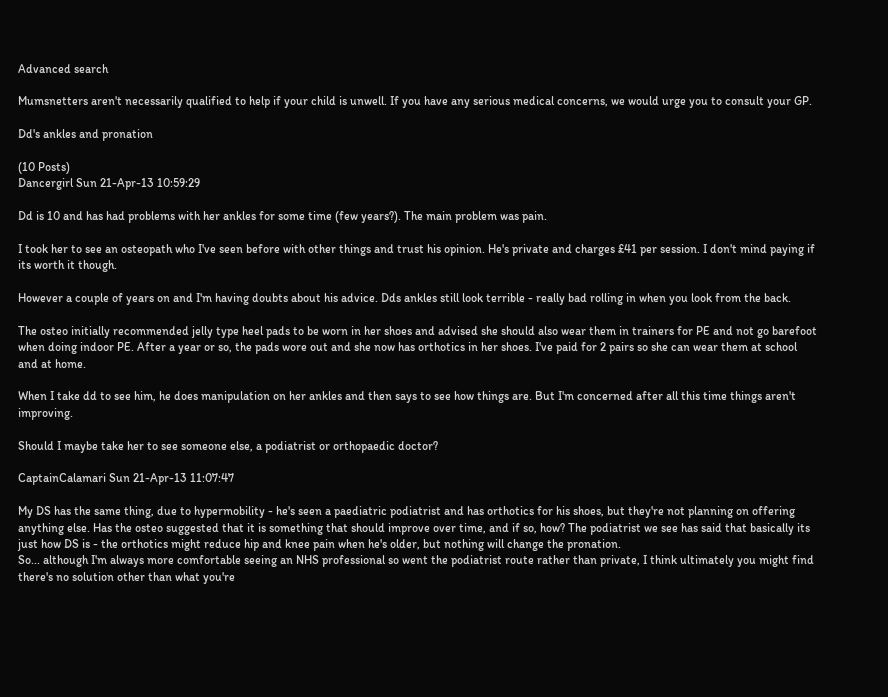Advanced search

Mumsnetters aren't necessarily qualified to help if your child is unwell. If you have any serious medical concerns, we would urge you to consult your GP.

Dd's ankles and pronation

(10 Posts)
Dancergirl Sun 21-Apr-13 10:59:29

Dd is 10 and has had problems with her ankles for some time (few years?). The main problem was pain.

I took her to see an osteopath who I've seen before with other things and trust his opinion. He's private and charges £41 per session. I don't mind paying if its worth it though.

However a couple of years on and I'm having doubts about his advice. Dds ankles still look terrible - really bad rolling in when you look from the back.

The osteo initially recommended jelly type heel pads to be worn in her shoes and advised she should also wear them in trainers for PE and not go barefoot when doing indoor PE. After a year or so, the pads wore out and she now has orthotics in her shoes. I've paid for 2 pairs so she can wear them at school and at home.

When I take dd to see him, he does manipulation on her ankles and then says to see how things are. But I'm concerned after all this time things aren't improving.

Should I maybe take her to see someone else, a podiatrist or orthopaedic doctor?

CaptainCalamari Sun 21-Apr-13 11:07:47

My DS has the same thing, due to hypermobility - he's seen a paediatric podiatrist and has orthotics for his shoes, but they're not planning on offering anything else. Has the osteo suggested that it is something that should improve over time, and if so, how? The podiatrist we see has said that basically its just how DS is - the orthotics might reduce hip and knee pain when he's older, but nothing will change the pronation.
So... although I'm always more comfortable seeing an NHS professional so went the podiatrist route rather than private, I think ultimately you might find there's no solution other than what you're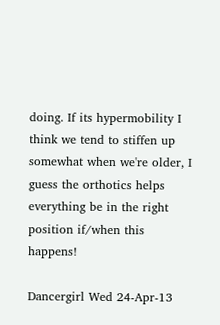doing. If its hypermobility I think we tend to stiffen up somewhat when we're older, I guess the orthotics helps everything be in the right position if/when this happens!

Dancergirl Wed 24-Apr-13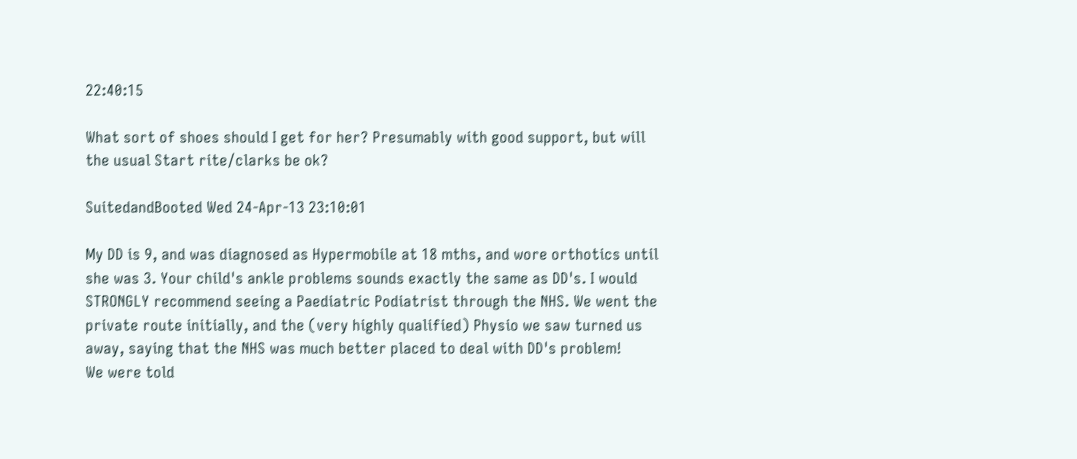22:40:15

What sort of shoes should I get for her? Presumably with good support, but will the usual Start rite/clarks be ok?

SuitedandBooted Wed 24-Apr-13 23:10:01

My DD is 9, and was diagnosed as Hypermobile at 18 mths, and wore orthotics until she was 3. Your child's ankle problems sounds exactly the same as DD's. I would STRONGLY recommend seeing a Paediatric Podiatrist through the NHS. We went the private route initially, and the (very highly qualified) Physio we saw turned us away, saying that the NHS was much better placed to deal with DD's problem!
We were told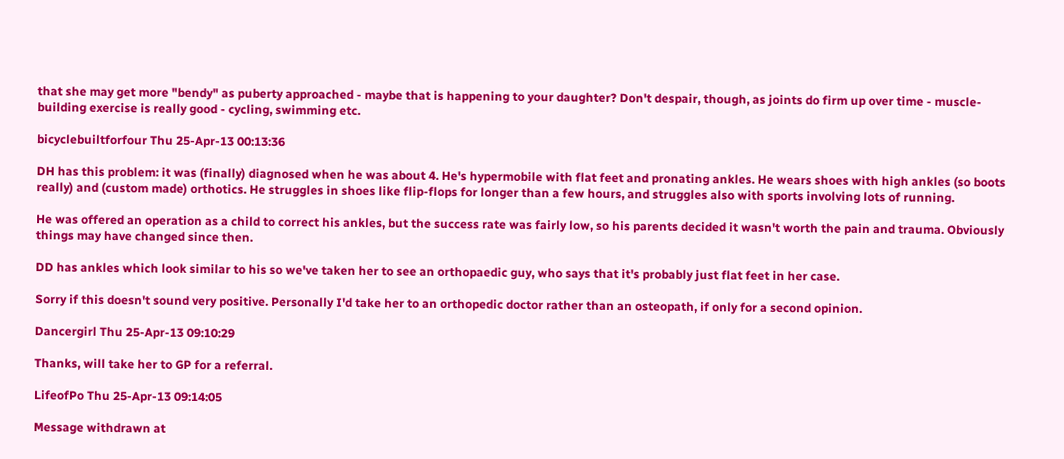that she may get more "bendy" as puberty approached - maybe that is happening to your daughter? Don't despair, though, as joints do firm up over time - muscle-building exercise is really good - cycling, swimming etc.

bicyclebuiltforfour Thu 25-Apr-13 00:13:36

DH has this problem: it was (finally) diagnosed when he was about 4. He's hypermobile with flat feet and pronating ankles. He wears shoes with high ankles (so boots really) and (custom made) orthotics. He struggles in shoes like flip-flops for longer than a few hours, and struggles also with sports involving lots of running.

He was offered an operation as a child to correct his ankles, but the success rate was fairly low, so his parents decided it wasn't worth the pain and trauma. Obviously things may have changed since then.

DD has ankles which look similar to his so we've taken her to see an orthopaedic guy, who says that it's probably just flat feet in her case.

Sorry if this doesn't sound very positive. Personally I'd take her to an orthopedic doctor rather than an osteopath, if only for a second opinion.

Dancergirl Thu 25-Apr-13 09:10:29

Thanks, will take her to GP for a referral.

LifeofPo Thu 25-Apr-13 09:14:05

Message withdrawn at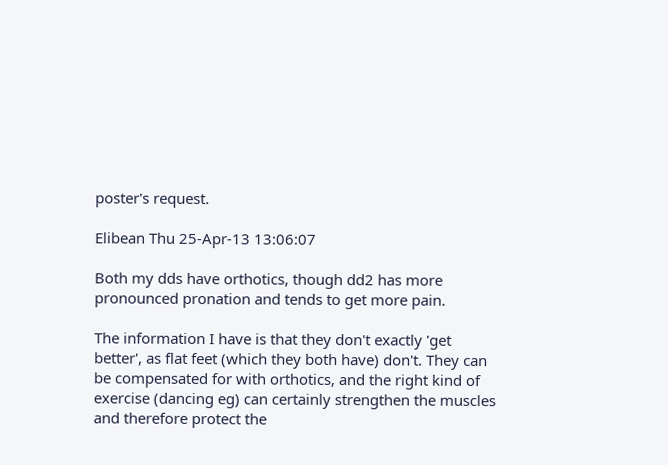poster's request.

Elibean Thu 25-Apr-13 13:06:07

Both my dds have orthotics, though dd2 has more pronounced pronation and tends to get more pain.

The information I have is that they don't exactly 'get better', as flat feet (which they both have) don't. They can be compensated for with orthotics, and the right kind of exercise (dancing eg) can certainly strengthen the muscles and therefore protect the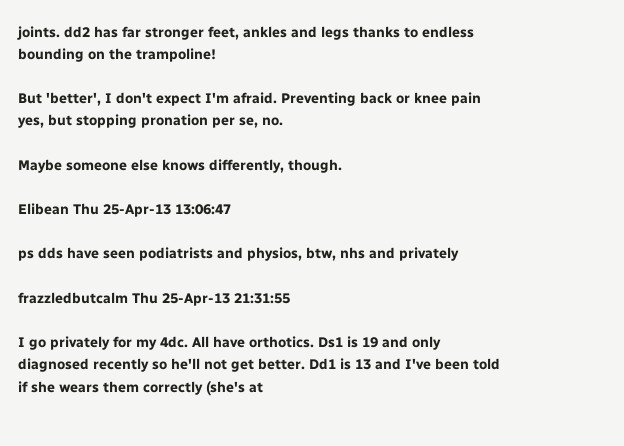joints. dd2 has far stronger feet, ankles and legs thanks to endless bounding on the trampoline!

But 'better', I don't expect I'm afraid. Preventing back or knee pain yes, but stopping pronation per se, no.

Maybe someone else knows differently, though.

Elibean Thu 25-Apr-13 13:06:47

ps dds have seen podiatrists and physios, btw, nhs and privately

frazzledbutcalm Thu 25-Apr-13 21:31:55

I go privately for my 4dc. All have orthotics. Ds1 is 19 and only diagnosed recently so he'll not get better. Dd1 is 13 and I've been told if she wears them correctly (she's at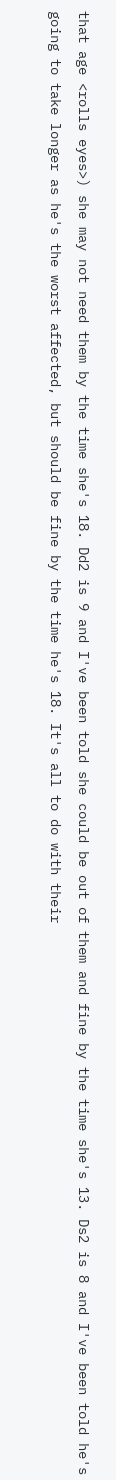that age <rolls eyes>) she may not need them by the time she's 18. Dd2 is 9 and I've been told she could be out of them and fine by the time she's 13. Ds2 is 8 and I've been told he's going to take longer as he's the worst affected, but should be fine by the time he's 18. It's all to do with their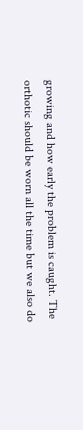growing and how early the problem is caught. The orthotic should be worn all the time but we also do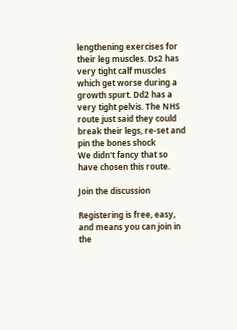lengthening exercises for their leg muscles. Ds2 has very tight calf muscles which get worse during a growth spurt. Dd2 has a very tight pelvis. The NHS route just said they could break their legs, re-set and pin the bones shock
We didn't fancy that so have chosen this route.

Join the discussion

Registering is free, easy, and means you can join in the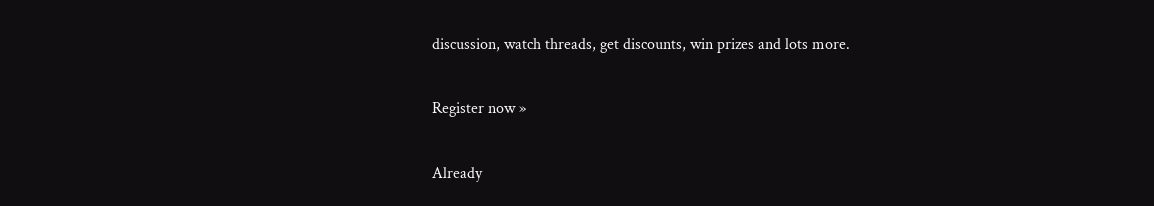discussion, watch threads, get discounts, win prizes and lots more.

Register now »

Already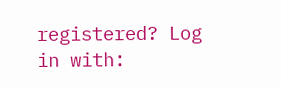registered? Log in with: